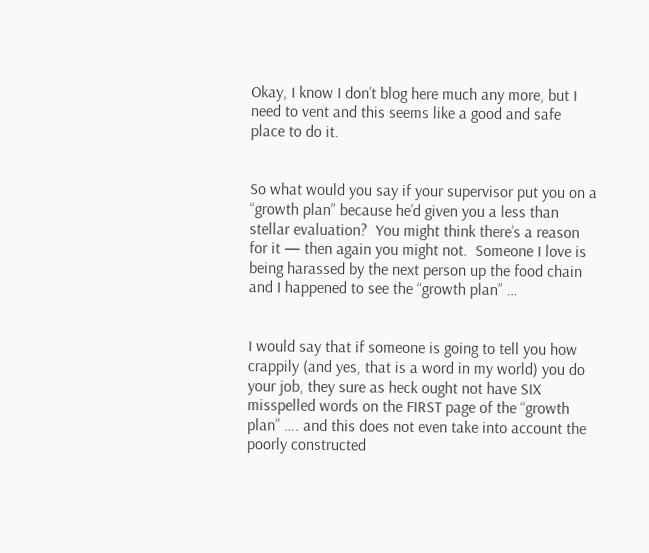Okay, I know I don’t blog here much any more, but I need to vent and this seems like a good and safe place to do it.


So what would you say if your supervisor put you on a “growth plan” because he’d given you a less than stellar evaluation?  You might think there’s a reason for it — then again you might not.  Someone I love is being harassed by the next person up the food chain and I happened to see the “growth plan” …


I would say that if someone is going to tell you how crappily (and yes, that is a word in my world) you do your job, they sure as heck ought not have SIX misspelled words on the FIRST page of the “growth plan” …. and this does not even take into account the poorly constructed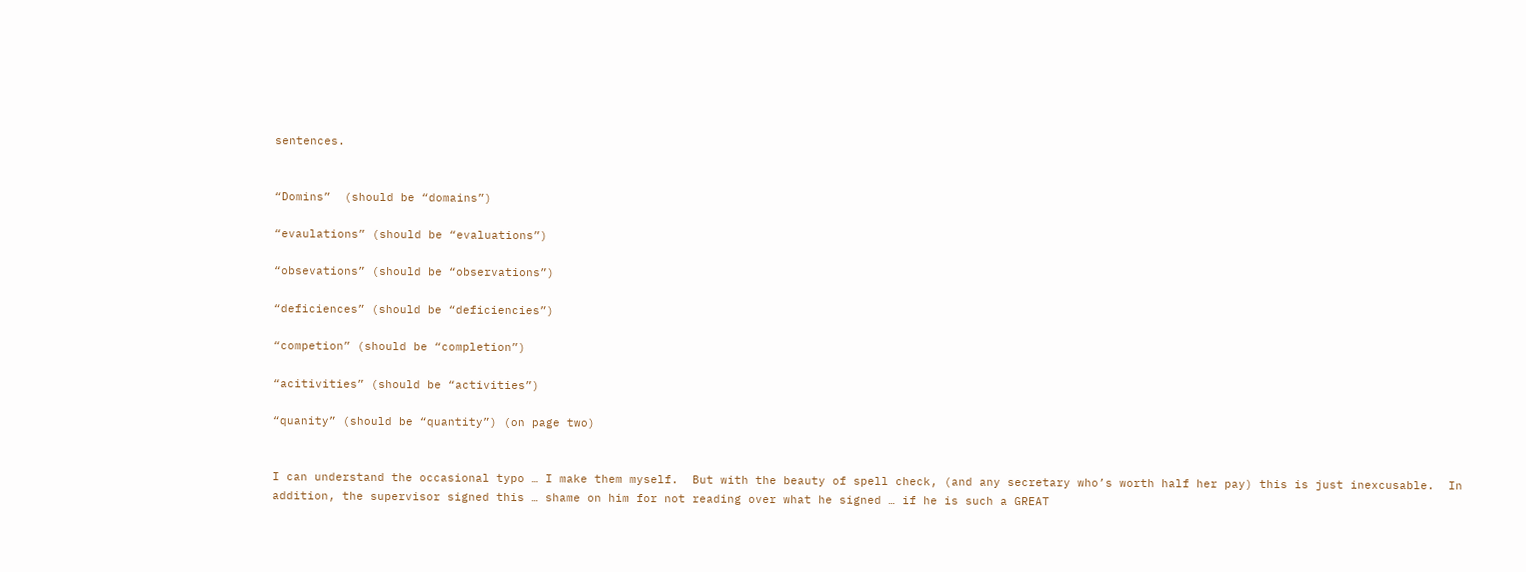sentences.


“Domins”  (should be “domains”)

“evaulations” (should be “evaluations”)

“obsevations” (should be “observations”)

“deficiences” (should be “deficiencies”)

“competion” (should be “completion”)

“acitivities” (should be “activities”)

“quanity” (should be “quantity”) (on page two)


I can understand the occasional typo … I make them myself.  But with the beauty of spell check, (and any secretary who’s worth half her pay) this is just inexcusable.  In addition, the supervisor signed this … shame on him for not reading over what he signed … if he is such a GREAT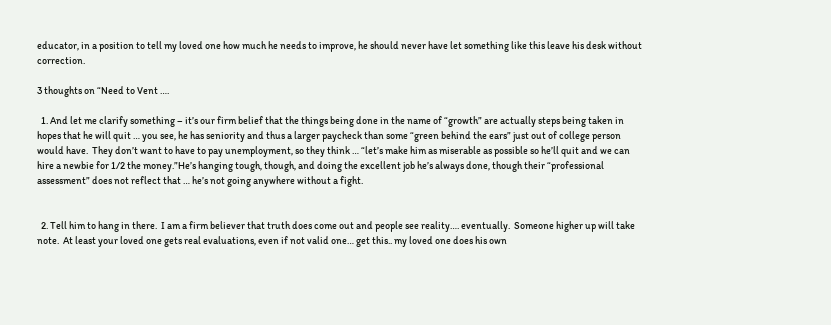educator, in a position to tell my loved one how much he needs to improve, he should never have let something like this leave his desk without correction.

3 thoughts on “Need to Vent ….

  1. And let me clarify something – it’s our firm belief that the things being done in the name of “growth” are actually steps being taken in hopes that he will quit … you see, he has seniority and thus a larger paycheck than some “green behind the ears” just out of college person would have.  They don’t want to have to pay unemployment, so they think … “let’s make him as miserable as possible so he’ll quit and we can hire a newbie for 1/2 the money.”He’s hanging tough, though, and doing the excellent job he’s always done, though their “professional assessment” does not reflect that … he’s not going anywhere without a fight.


  2. Tell him to hang in there.  I am a firm believer that truth does come out and people see reality…. eventually.  Someone higher up will take note.  At least your loved one gets real evaluations, even if not valid one… get this.. my loved one does his own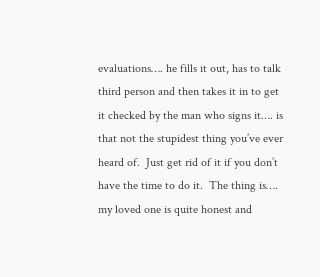evaluations…. he fills it out, has to talk third person and then takes it in to get it checked by the man who signs it…. is that not the stupidest thing you’ve ever heard of.  Just get rid of it if you don’t have the time to do it.  The thing is…. my loved one is quite honest and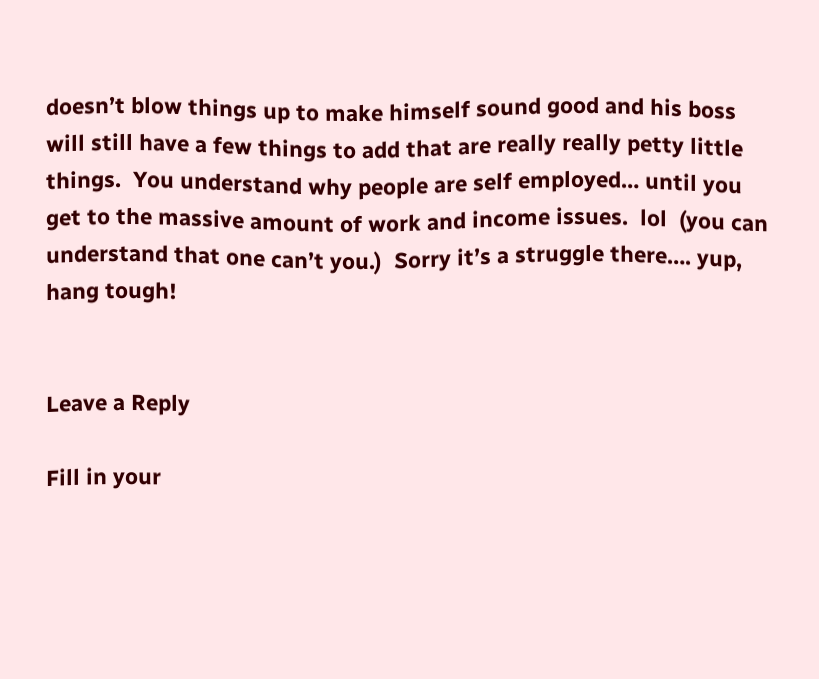doesn’t blow things up to make himself sound good and his boss will still have a few things to add that are really really petty little things.  You understand why people are self employed… until you get to the massive amount of work and income issues.  lol  (you can understand that one can’t you.)  Sorry it’s a struggle there…. yup, hang tough!


Leave a Reply

Fill in your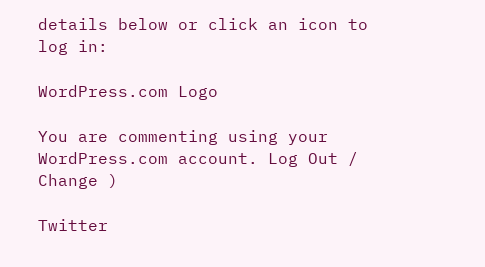details below or click an icon to log in:

WordPress.com Logo

You are commenting using your WordPress.com account. Log Out /  Change )

Twitter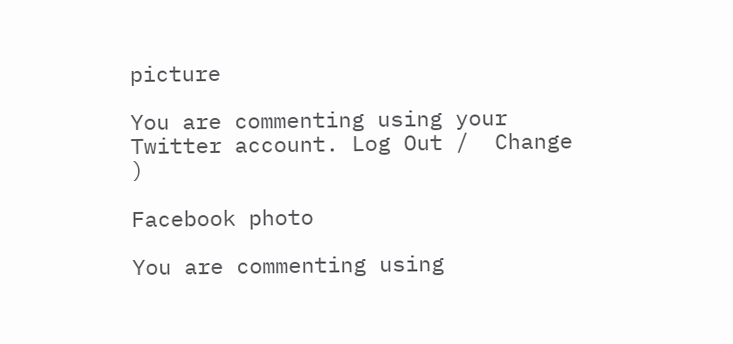picture

You are commenting using your Twitter account. Log Out /  Change )

Facebook photo

You are commenting using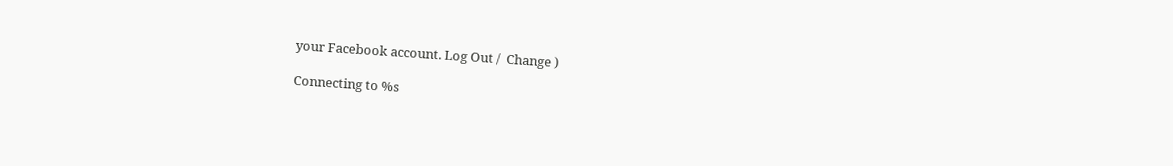your Facebook account. Log Out /  Change )

Connecting to %s